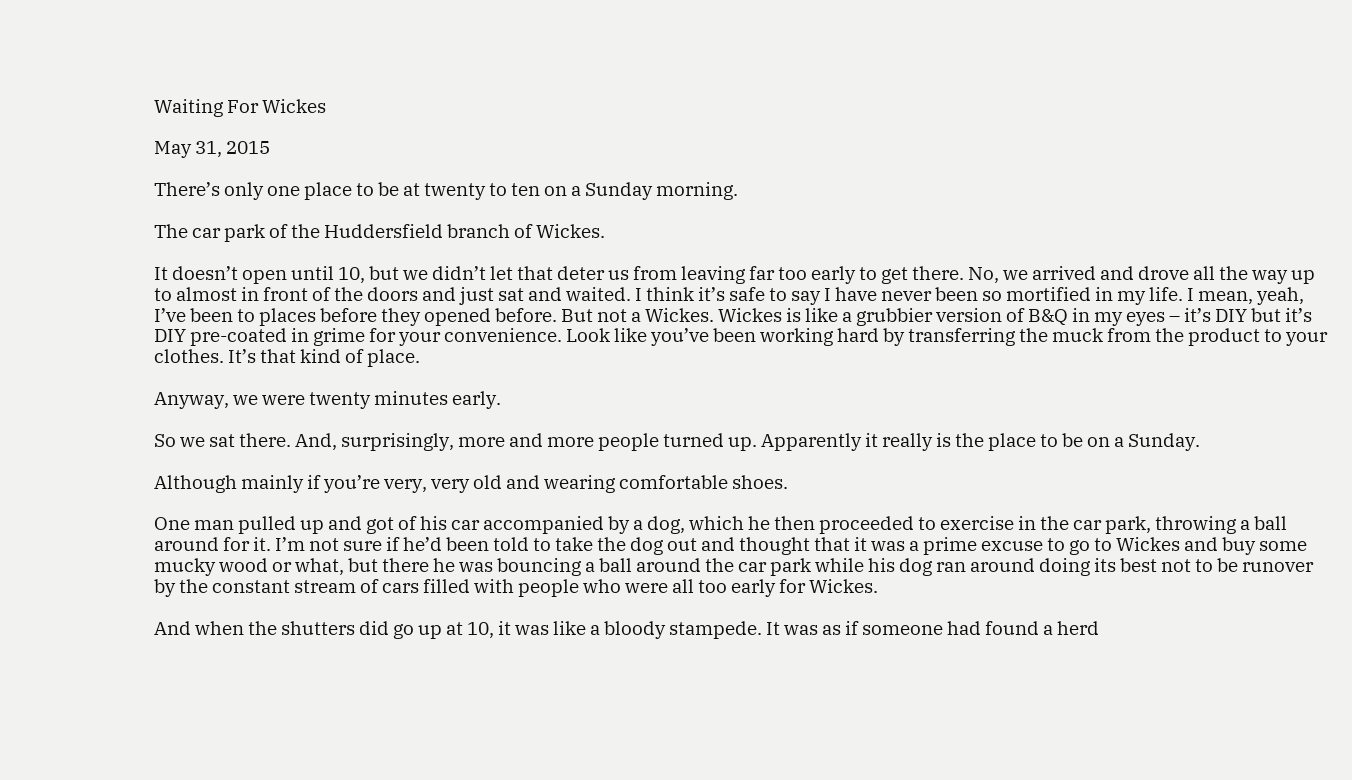Waiting For Wickes

May 31, 2015

There’s only one place to be at twenty to ten on a Sunday morning.

The car park of the Huddersfield branch of Wickes.

It doesn’t open until 10, but we didn’t let that deter us from leaving far too early to get there. No, we arrived and drove all the way up to almost in front of the doors and just sat and waited. I think it’s safe to say I have never been so mortified in my life. I mean, yeah, I’ve been to places before they opened before. But not a Wickes. Wickes is like a grubbier version of B&Q in my eyes – it’s DIY but it’s DIY pre-coated in grime for your convenience. Look like you’ve been working hard by transferring the muck from the product to your clothes. It’s that kind of place.

Anyway, we were twenty minutes early.

So we sat there. And, surprisingly, more and more people turned up. Apparently it really is the place to be on a Sunday.

Although mainly if you’re very, very old and wearing comfortable shoes.

One man pulled up and got of his car accompanied by a dog, which he then proceeded to exercise in the car park, throwing a ball around for it. I’m not sure if he’d been told to take the dog out and thought that it was a prime excuse to go to Wickes and buy some mucky wood or what, but there he was bouncing a ball around the car park while his dog ran around doing its best not to be runover by the constant stream of cars filled with people who were all too early for Wickes.

And when the shutters did go up at 10, it was like a bloody stampede. It was as if someone had found a herd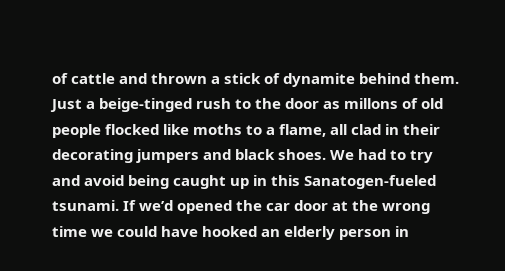of cattle and thrown a stick of dynamite behind them. Just a beige-tinged rush to the door as millons of old people flocked like moths to a flame, all clad in their decorating jumpers and black shoes. We had to try and avoid being caught up in this Sanatogen-fueled tsunami. If we’d opened the car door at the wrong time we could have hooked an elderly person in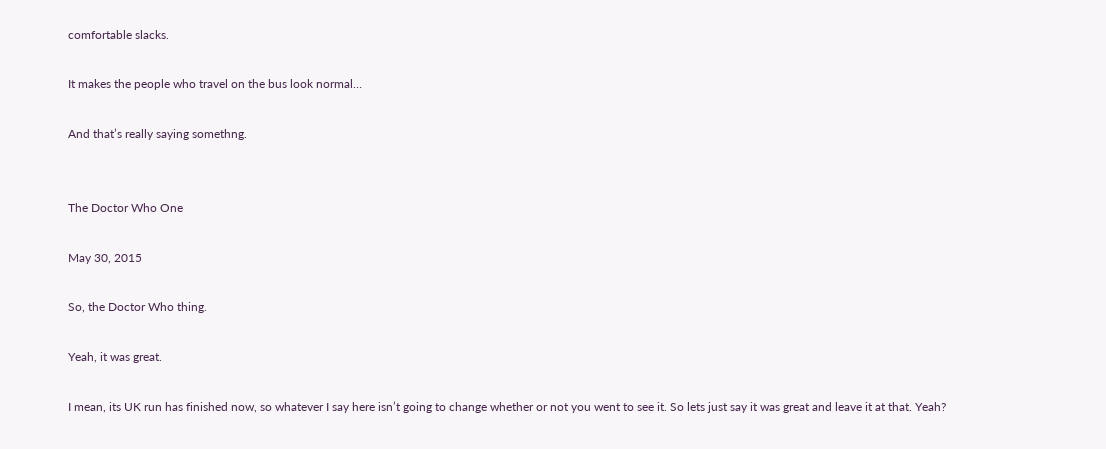comfortable slacks.

It makes the people who travel on the bus look normal…

And that’s really saying somethng.


The Doctor Who One

May 30, 2015

So, the Doctor Who thing.

Yeah, it was great.

I mean, its UK run has finished now, so whatever I say here isn’t going to change whether or not you went to see it. So lets just say it was great and leave it at that. Yeah?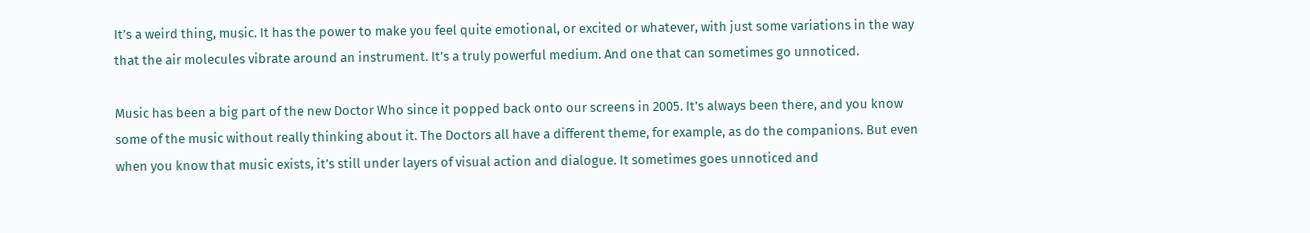It’s a weird thing, music. It has the power to make you feel quite emotional, or excited or whatever, with just some variations in the way that the air molecules vibrate around an instrument. It’s a truly powerful medium. And one that can sometimes go unnoticed.

Music has been a big part of the new Doctor Who since it popped back onto our screens in 2005. It’s always been there, and you know some of the music without really thinking about it. The Doctors all have a different theme, for example, as do the companions. But even when you know that music exists, it’s still under layers of visual action and dialogue. It sometimes goes unnoticed and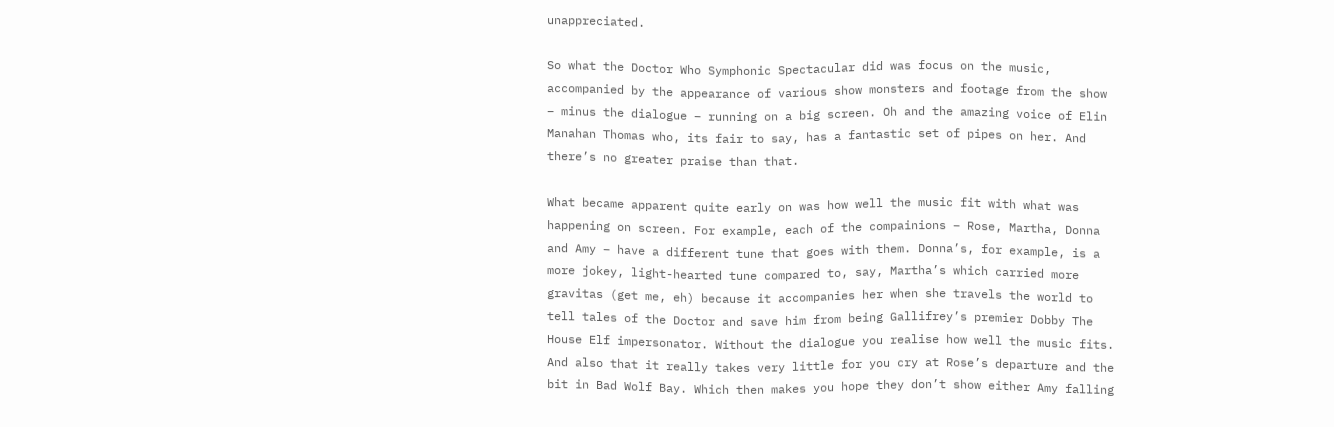unappreciated.

So what the Doctor Who Symphonic Spectacular did was focus on the music, accompanied by the appearance of various show monsters and footage from the show – minus the dialogue – running on a big screen. Oh and the amazing voice of Elin Manahan Thomas who, its fair to say, has a fantastic set of pipes on her. And there’s no greater praise than that.

What became apparent quite early on was how well the music fit with what was happening on screen. For example, each of the compainions – Rose, Martha, Donna and Amy – have a different tune that goes with them. Donna’s, for example, is a more jokey, light-hearted tune compared to, say, Martha’s which carried more gravitas (get me, eh) because it accompanies her when she travels the world to tell tales of the Doctor and save him from being Gallifrey’s premier Dobby The House Elf impersonator. Without the dialogue you realise how well the music fits. And also that it really takes very little for you cry at Rose’s departure and the bit in Bad Wolf Bay. Which then makes you hope they don’t show either Amy falling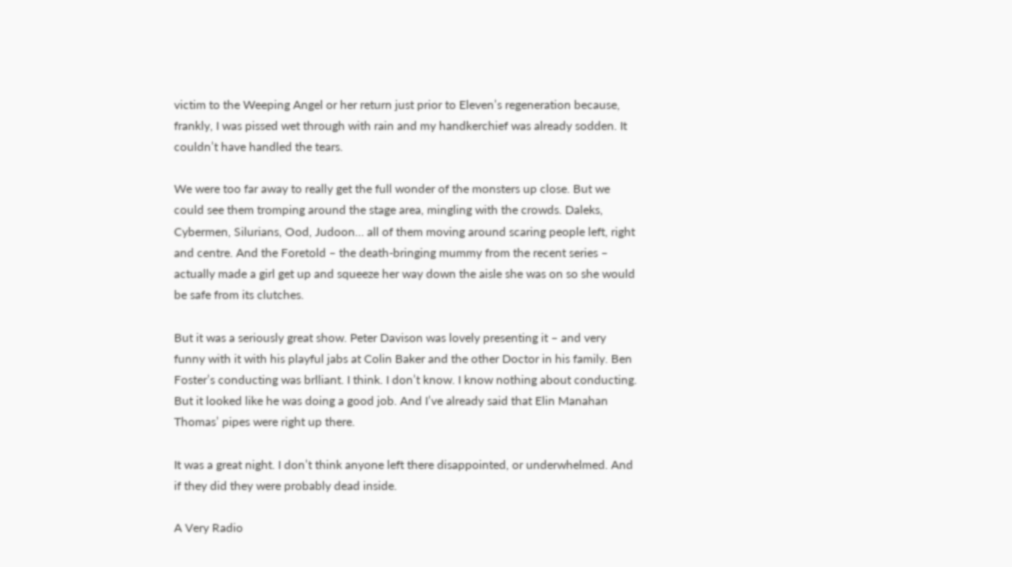victim to the Weeping Angel or her return just prior to Eleven’s regeneration because, frankly, I was pissed wet through with rain and my handkerchief was already sodden. It couldn’t have handled the tears.

We were too far away to really get the full wonder of the monsters up close. But we could see them tromping around the stage area, mingling with the crowds. Daleks, Cybermen, Silurians, Ood, Judoon… all of them moving around scaring people left, right and centre. And the Foretold – the death-bringing mummy from the recent series – actually made a girl get up and squeeze her way down the aisle she was on so she would be safe from its clutches.

But it was a seriously great show. Peter Davison was lovely presenting it – and very funny with it with his playful jabs at Colin Baker and the other Doctor in his family. Ben Foster’s conducting was brlliant. I think. I don’t know. I know nothing about conducting. But it looked like he was doing a good job. And I’ve already said that Elin Manahan Thomas’ pipes were right up there.

It was a great night. I don’t think anyone left there disappointed, or underwhelmed. And if they did they were probably dead inside.

A Very Radio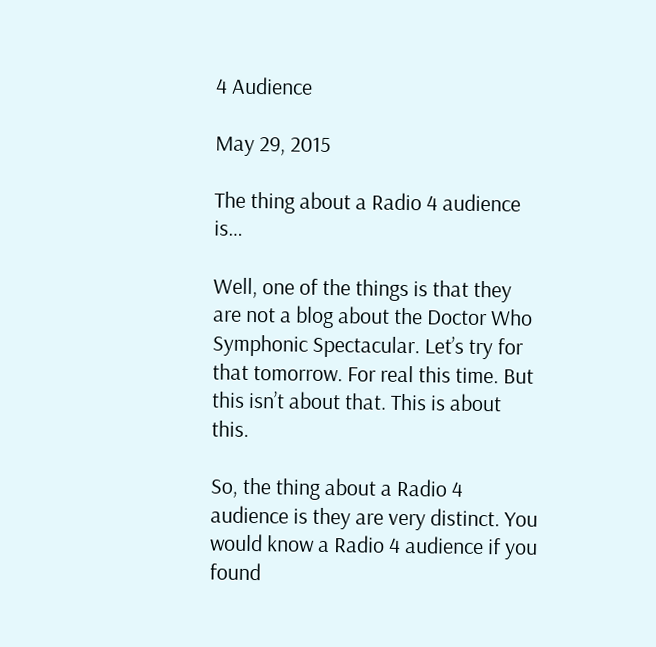4 Audience

May 29, 2015

The thing about a Radio 4 audience is…

Well, one of the things is that they are not a blog about the Doctor Who Symphonic Spectacular. Let’s try for that tomorrow. For real this time. But this isn’t about that. This is about this.

So, the thing about a Radio 4 audience is they are very distinct. You would know a Radio 4 audience if you found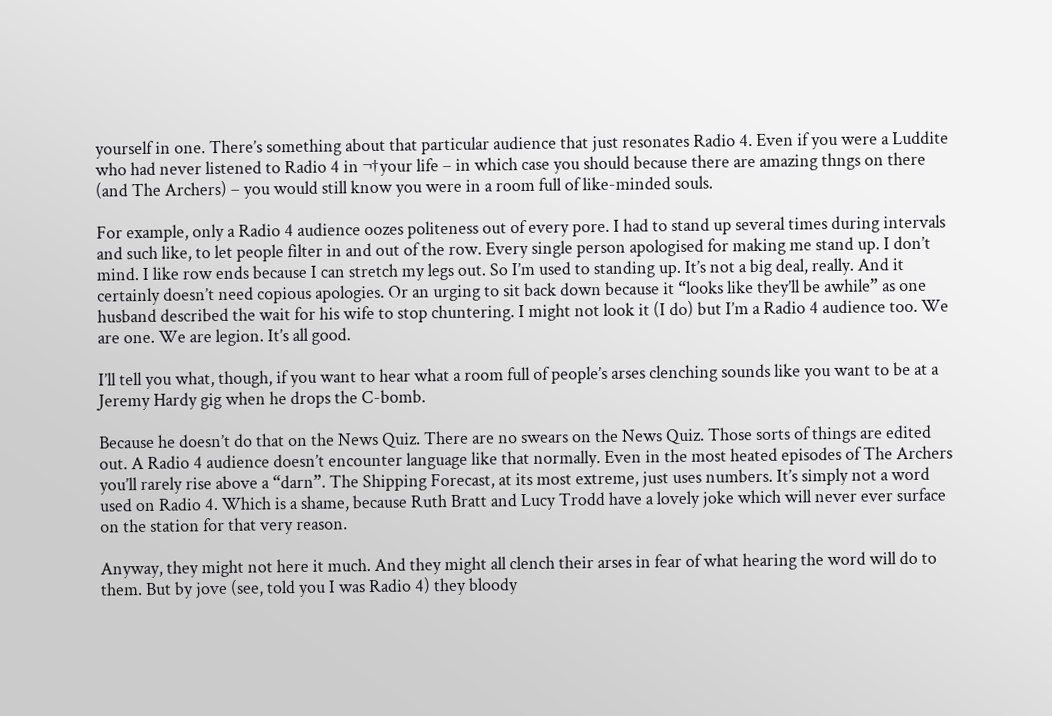yourself in one. There’s something about that particular audience that just resonates Radio 4. Even if you were a Luddite who had never listened to Radio 4 in ¬†your life – in which case you should because there are amazing thngs on there (and The Archers) – you would still know you were in a room full of like-minded souls.

For example, only a Radio 4 audience oozes politeness out of every pore. I had to stand up several times during intervals and such like, to let people filter in and out of the row. Every single person apologised for making me stand up. I don’t mind. I like row ends because I can stretch my legs out. So I’m used to standing up. It’s not a big deal, really. And it certainly doesn’t need copious apologies. Or an urging to sit back down because it “looks like they’ll be awhile” as one husband described the wait for his wife to stop chuntering. I might not look it (I do) but I’m a Radio 4 audience too. We are one. We are legion. It’s all good.

I’ll tell you what, though, if you want to hear what a room full of people’s arses clenching sounds like you want to be at a Jeremy Hardy gig when he drops the C-bomb.

Because he doesn’t do that on the News Quiz. There are no swears on the News Quiz. Those sorts of things are edited out. A Radio 4 audience doesn’t encounter language like that normally. Even in the most heated episodes of The Archers you’ll rarely rise above a “darn”. The Shipping Forecast, at its most extreme, just uses numbers. It’s simply not a word used on Radio 4. Which is a shame, because Ruth Bratt and Lucy Trodd have a lovely joke which will never ever surface on the station for that very reason.

Anyway, they might not here it much. And they might all clench their arses in fear of what hearing the word will do to them. But by jove (see, told you I was Radio 4) they bloody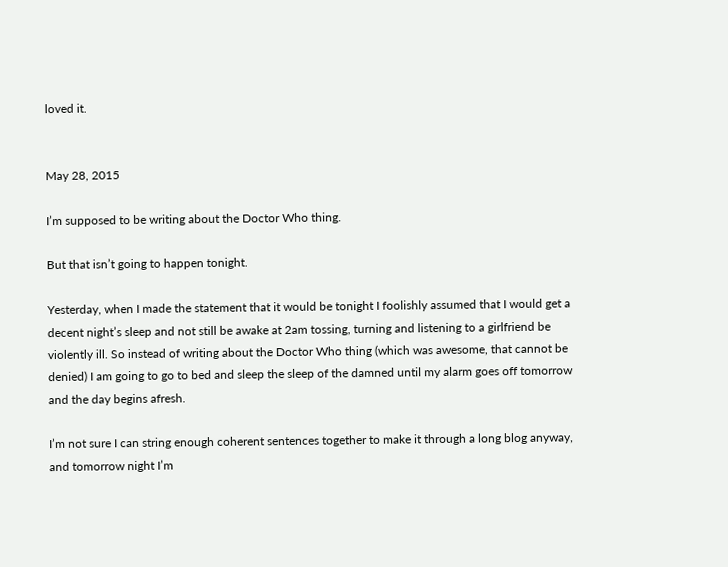loved it.


May 28, 2015

I’m supposed to be writing about the Doctor Who thing.

But that isn’t going to happen tonight.

Yesterday, when I made the statement that it would be tonight I foolishly assumed that I would get a decent night’s sleep and not still be awake at 2am tossing, turning and listening to a girlfriend be violently ill. So instead of writing about the Doctor Who thing (which was awesome, that cannot be denied) I am going to go to bed and sleep the sleep of the damned until my alarm goes off tomorrow and the day begins afresh.

I’m not sure I can string enough coherent sentences together to make it through a long blog anyway, and tomorrow night I’m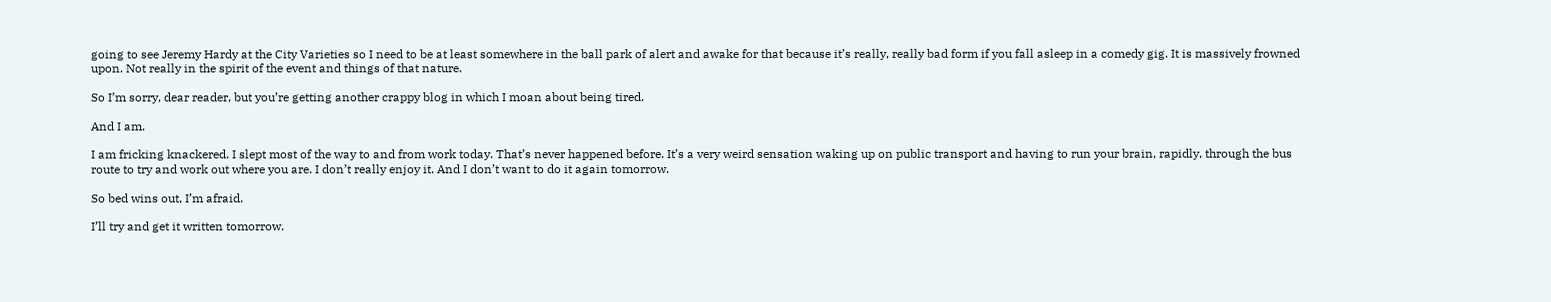going to see Jeremy Hardy at the City Varieties so I need to be at least somewhere in the ball park of alert and awake for that because it’s really, really bad form if you fall asleep in a comedy gig. It is massively frowned upon. Not really in the spirit of the event and things of that nature.

So I’m sorry, dear reader, but you’re getting another crappy blog in which I moan about being tired.

And I am.

I am fricking knackered. I slept most of the way to and from work today. That’s never happened before. It’s a very weird sensation waking up on public transport and having to run your brain, rapidly, through the bus route to try and work out where you are. I don’t really enjoy it. And I don’t want to do it again tomorrow.

So bed wins out, I’m afraid.

I’ll try and get it written tomorrow.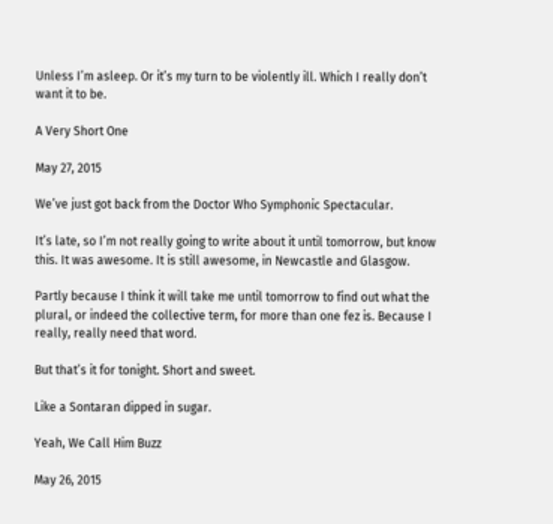Unless I’m asleep. Or it’s my turn to be violently ill. Which I really don’t want it to be.

A Very Short One

May 27, 2015

We’ve just got back from the Doctor Who Symphonic Spectacular.

It’s late, so I’m not really going to write about it until tomorrow, but know this. It was awesome. It is still awesome, in Newcastle and Glasgow.

Partly because I think it will take me until tomorrow to find out what the plural, or indeed the collective term, for more than one fez is. Because I really, really need that word.

But that’s it for tonight. Short and sweet.

Like a Sontaran dipped in sugar.

Yeah, We Call Him Buzz

May 26, 2015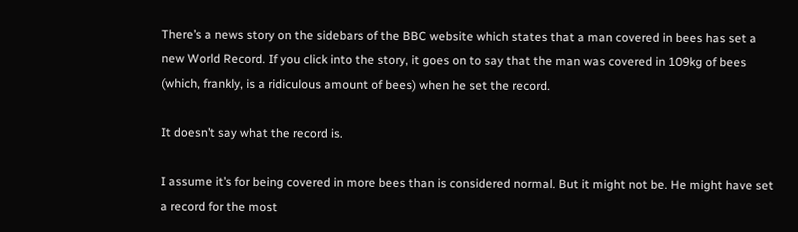There’s a news story on the sidebars of the BBC website which states that a man covered in bees has set a new World Record. If you click into the story, it goes on to say that the man was covered in 109kg of bees (which, frankly, is a ridiculous amount of bees) when he set the record.

It doesn’t say what the record is.

I assume it’s for being covered in more bees than is considered normal. But it might not be. He might have set a record for the most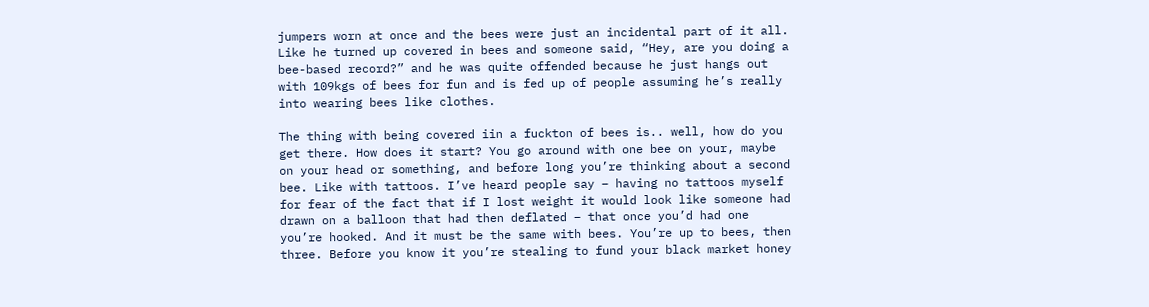jumpers worn at once and the bees were just an incidental part of it all. Like he turned up covered in bees and someone said, “Hey, are you doing a bee-based record?” and he was quite offended because he just hangs out with 109kgs of bees for fun and is fed up of people assuming he’s really into wearing bees like clothes.

The thing with being covered iin a fuckton of bees is.. well, how do you get there. How does it start? You go around with one bee on your, maybe on your head or something, and before long you’re thinking about a second bee. Like with tattoos. I’ve heard people say – having no tattoos myself for fear of the fact that if I lost weight it would look like someone had drawn on a balloon that had then deflated – that once you’d had one you’re hooked. And it must be the same with bees. You’re up to bees, then three. Before you know it you’re stealing to fund your black market honey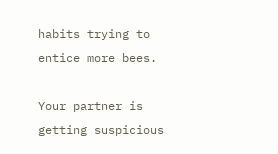habits trying to entice more bees.

Your partner is getting suspicious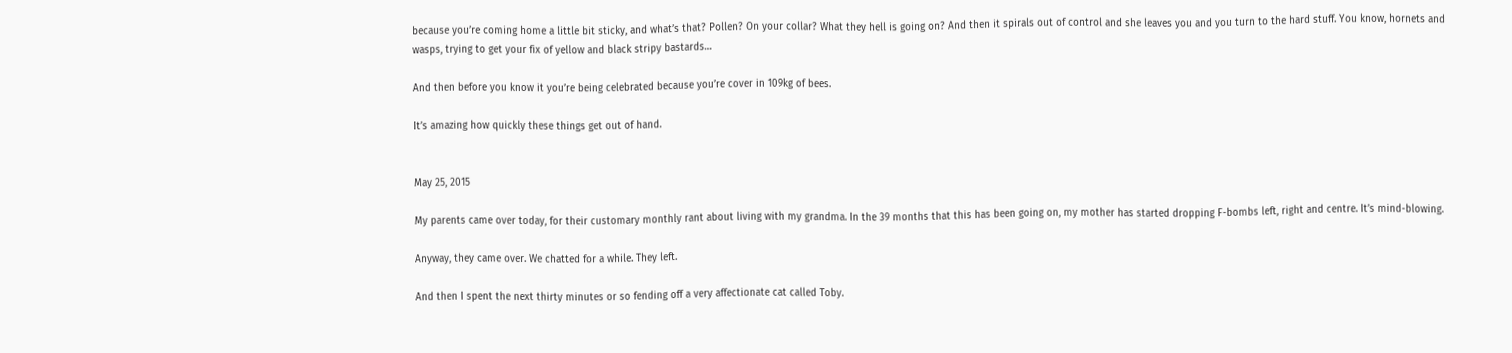because you’re coming home a little bit sticky, and what’s that? Pollen? On your collar? What they hell is going on? And then it spirals out of control and she leaves you and you turn to the hard stuff. You know, hornets and wasps, trying to get your fix of yellow and black stripy bastards…

And then before you know it you’re being celebrated because you’re cover in 109kg of bees.

It’s amazing how quickly these things get out of hand.


May 25, 2015

My parents came over today, for their customary monthly rant about living with my grandma. In the 39 months that this has been going on, my mother has started dropping F-bombs left, right and centre. It’s mind-blowing.

Anyway, they came over. We chatted for a while. They left.

And then I spent the next thirty minutes or so fending off a very affectionate cat called Toby.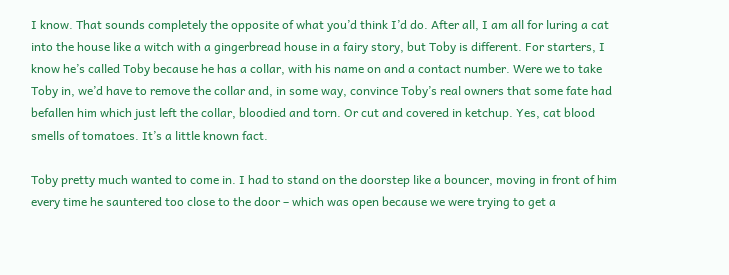I know. That sounds completely the opposite of what you’d think I’d do. After all, I am all for luring a cat into the house like a witch with a gingerbread house in a fairy story, but Toby is different. For starters, I know he’s called Toby because he has a collar, with his name on and a contact number. Were we to take Toby in, we’d have to remove the collar and, in some way, convince Toby’s real owners that some fate had befallen him which just left the collar, bloodied and torn. Or cut and covered in ketchup. Yes, cat blood smells of tomatoes. It’s a little known fact.

Toby pretty much wanted to come in. I had to stand on the doorstep like a bouncer, moving in front of him every time he sauntered too close to the door – which was open because we were trying to get a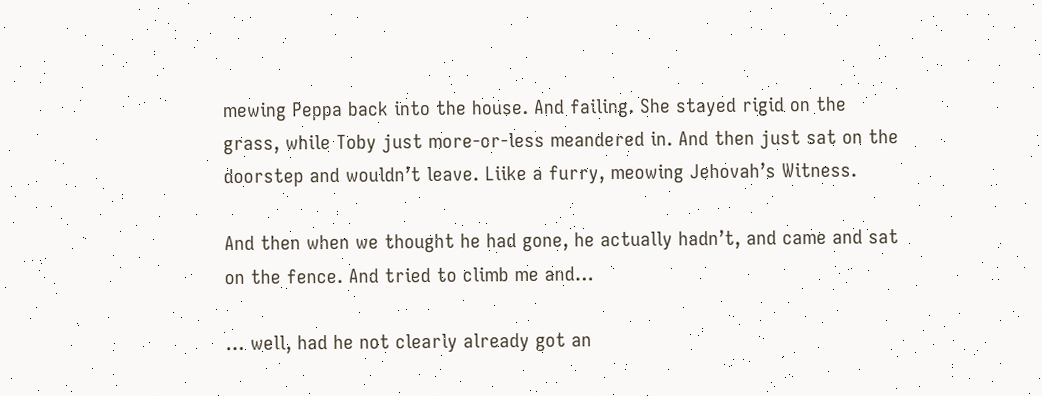mewing Peppa back into the house. And failing. She stayed rigid on the grass, while Toby just more-or-less meandered in. And then just sat on the doorstep and wouldn’t leave. Liike a furry, meowing Jehovah’s Witness.

And then when we thought he had gone, he actually hadn’t, and came and sat on the fence. And tried to climb me and…

… well, had he not clearly already got an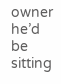owner he’d be sitting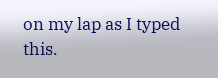on my lap as I typed this.